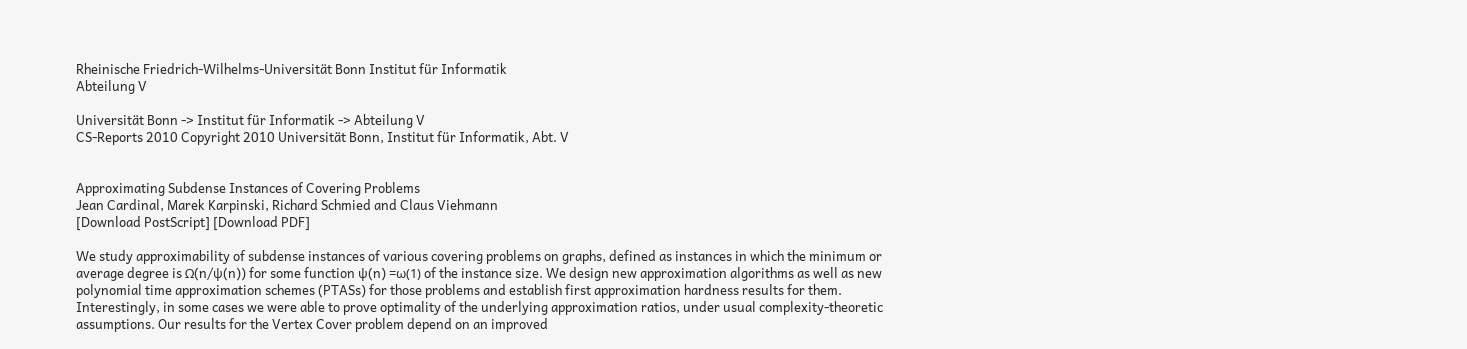Rheinische Friedrich-Wilhelms-Universität Bonn Institut für Informatik
Abteilung V

Universität Bonn -> Institut für Informatik -> Abteilung V
CS-Reports 2010 Copyright 2010 Universität Bonn, Institut für Informatik, Abt. V


Approximating Subdense Instances of Covering Problems
Jean Cardinal, Marek Karpinski, Richard Schmied and Claus Viehmann
[Download PostScript] [Download PDF]

We study approximability of subdense instances of various covering problems on graphs, defined as instances in which the minimum or average degree is Ω(n/ψ(n)) for some function ψ(n) =ω(1) of the instance size. We design new approximation algorithms as well as new polynomial time approximation schemes (PTASs) for those problems and establish first approximation hardness results for them. Interestingly, in some cases we were able to prove optimality of the underlying approximation ratios, under usual complexity-theoretic assumptions. Our results for the Vertex Cover problem depend on an improved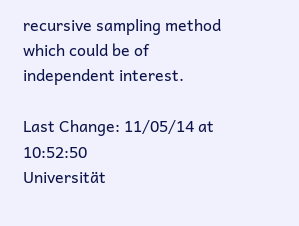recursive sampling method which could be of independent interest.

Last Change: 11/05/14 at 10:52:50
Universität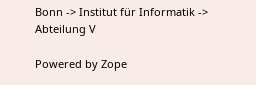Bonn -> Institut für Informatik -> Abteilung V

Powered by Zope